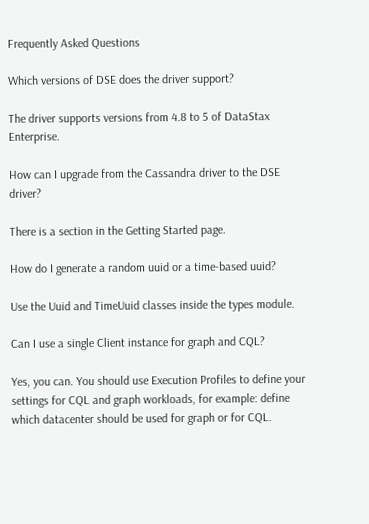Frequently Asked Questions

Which versions of DSE does the driver support?

The driver supports versions from 4.8 to 5 of DataStax Enterprise.

How can I upgrade from the Cassandra driver to the DSE driver?

There is a section in the Getting Started page.

How do I generate a random uuid or a time-based uuid?

Use the Uuid and TimeUuid classes inside the types module.

Can I use a single Client instance for graph and CQL?

Yes, you can. You should use Execution Profiles to define your settings for CQL and graph workloads, for example: define which datacenter should be used for graph or for CQL.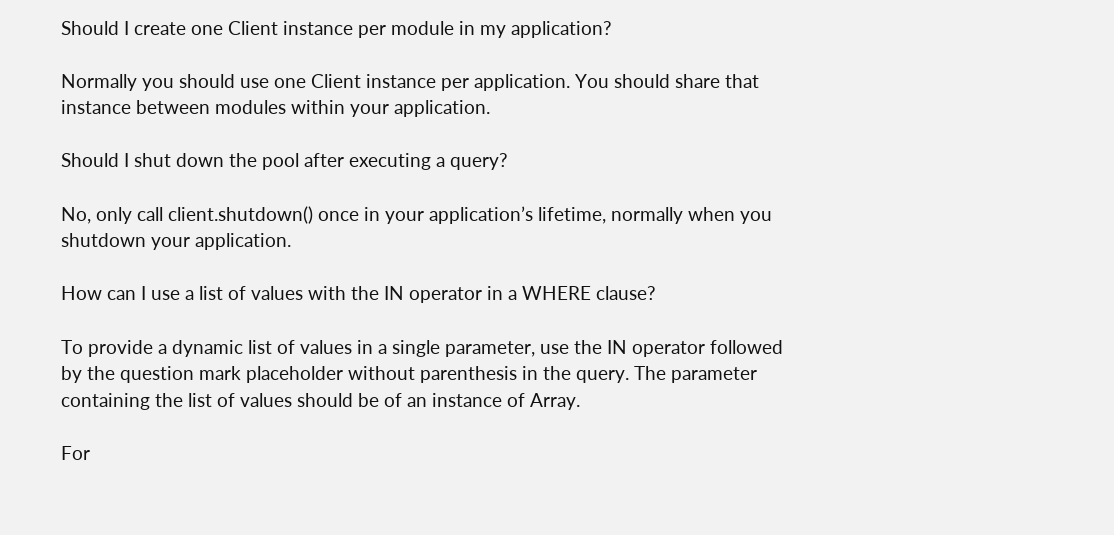Should I create one Client instance per module in my application?

Normally you should use one Client instance per application. You should share that instance between modules within your application.

Should I shut down the pool after executing a query?

No, only call client.shutdown() once in your application’s lifetime, normally when you shutdown your application.

How can I use a list of values with the IN operator in a WHERE clause?

To provide a dynamic list of values in a single parameter, use the IN operator followed by the question mark placeholder without parenthesis in the query. The parameter containing the list of values should be of an instance of Array.

For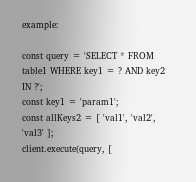example:

const query = 'SELECT * FROM table1 WHERE key1 = ? AND key2 IN ?';
const key1 = 'param1';
const allKeys2 = [ 'val1', 'val2', 'val3' ];
client.execute(query, [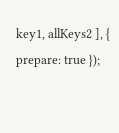key1, allKeys2 ], { prepare: true });